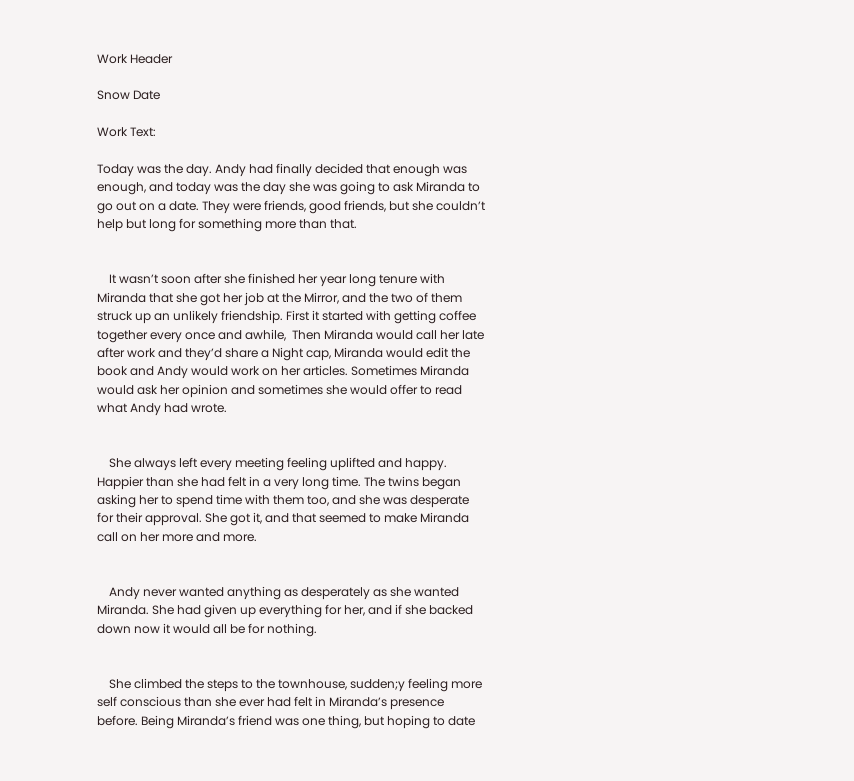Work Header

Snow Date

Work Text:

Today was the day. Andy had finally decided that enough was enough, and today was the day she was going to ask Miranda to go out on a date. They were friends, good friends, but she couldn’t help but long for something more than that.


    It wasn’t soon after she finished her year long tenure with Miranda that she got her job at the Mirror, and the two of them struck up an unlikely friendship. First it started with getting coffee together every once and awhile,  Then Miranda would call her late after work and they’d share a Night cap, Miranda would edit the book and Andy would work on her articles. Sometimes Miranda would ask her opinion and sometimes she would offer to read what Andy had wrote.


    She always left every meeting feeling uplifted and happy. Happier than she had felt in a very long time. The twins began asking her to spend time with them too, and she was desperate for their approval. She got it, and that seemed to make Miranda call on her more and more.


    Andy never wanted anything as desperately as she wanted Miranda. She had given up everything for her, and if she backed down now it would all be for nothing.


    She climbed the steps to the townhouse, sudden;y feeling more self conscious than she ever had felt in Miranda’s presence before. Being Miranda’s friend was one thing, but hoping to date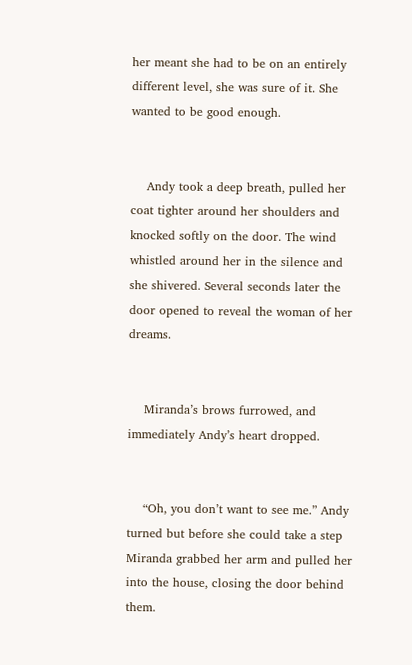her meant she had to be on an entirely different level, she was sure of it. She wanted to be good enough.


    Andy took a deep breath, pulled her coat tighter around her shoulders and knocked softly on the door. The wind whistled around her in the silence and she shivered. Several seconds later the door opened to reveal the woman of her dreams.


    Miranda’s brows furrowed, and immediately Andy’s heart dropped.


    “Oh, you don’t want to see me.” Andy turned but before she could take a step Miranda grabbed her arm and pulled her into the house, closing the door behind them.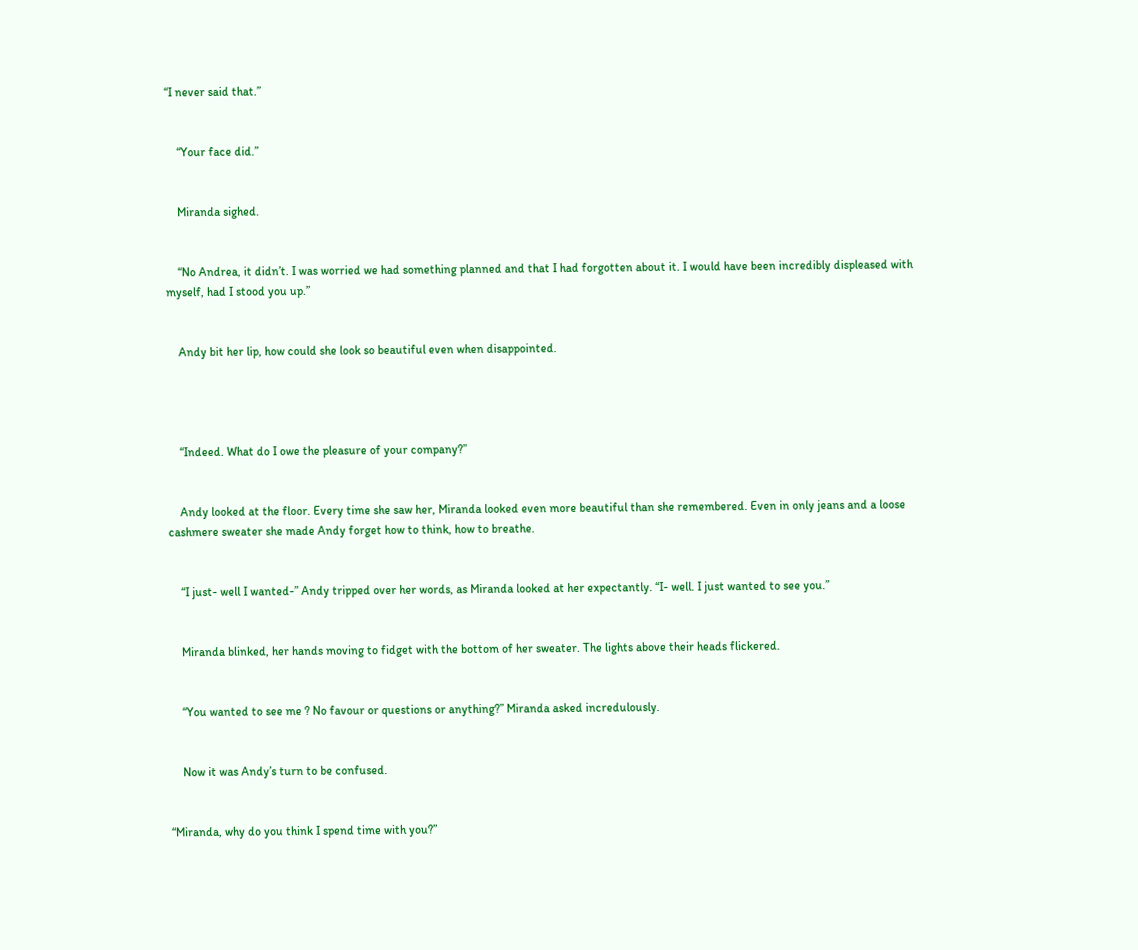“I never said that.”


    “Your face did.”


    Miranda sighed.


    “No Andrea, it didn’t. I was worried we had something planned and that I had forgotten about it. I would have been incredibly displeased with myself, had I stood you up.”


    Andy bit her lip, how could she look so beautiful even when disappointed.




    “Indeed. What do I owe the pleasure of your company?”


    Andy looked at the floor. Every time she saw her, Miranda looked even more beautiful than she remembered. Even in only jeans and a loose cashmere sweater she made Andy forget how to think, how to breathe.


    “I just- well I wanted-” Andy tripped over her words, as Miranda looked at her expectantly. “I- well. I just wanted to see you.”


    Miranda blinked, her hands moving to fidget with the bottom of her sweater. The lights above their heads flickered.


    “You wanted to see me ? No favour or questions or anything?” Miranda asked incredulously.


    Now it was Andy’s turn to be confused.


“Miranda, why do you think I spend time with you?”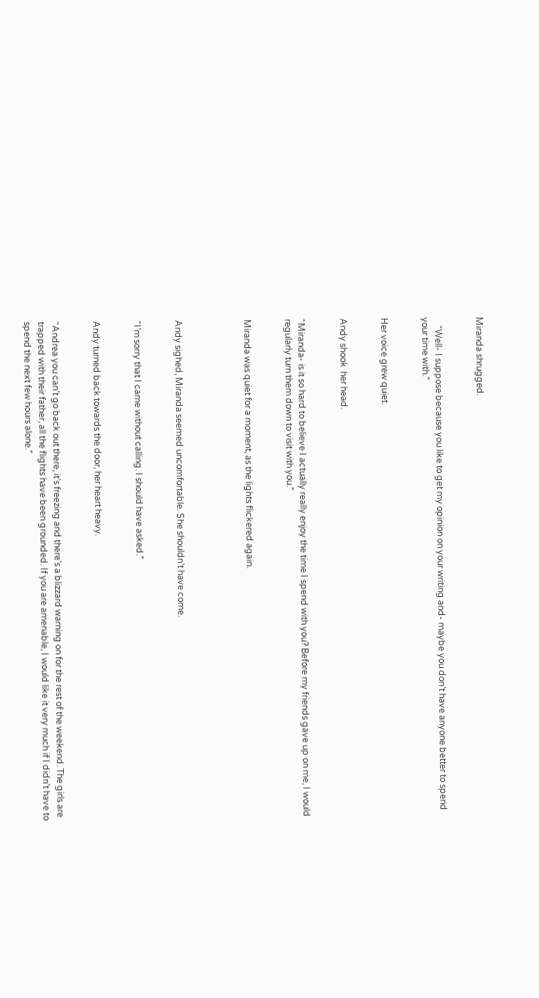Miranda shrugged.


    “Well- I suppose because you like to get my opinion on your writing and- maybe you don’t have anyone better to spend your time with.”


Her voice grew quiet.


Andy shook  her head.


“Miranda- is it so hard to believe I actually really enjoy the time I spend with you? Before my friends gave up on me, I would regularly turn them down to visit with you.”


Miranda was quiet for a moment, as the lights flickered again.




Andy sighed, Miranda seemed uncomfortable. She shouldn’t have come.


“I’m sorry that I came without calling. I should have asked.”


Andy turned back towards the door, her heart heavy.


“Andrea you can’t go back out there, it’s freezing and there’s a blizzard warning on for the rest of the weekend. The girls are trapped with their father, all the flights have been grounded. If you are amenable, I would like it very much if I didn’t have to spend the next few hours alone.”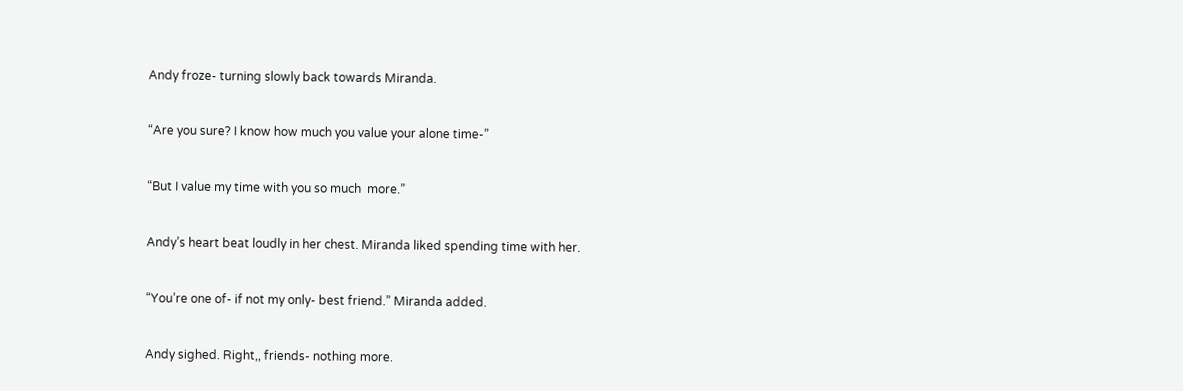Andy froze- turning slowly back towards Miranda.


“Are you sure? I know how much you value your alone time-”


“But I value my time with you so much  more.”


Andy’s heart beat loudly in her chest. Miranda liked spending time with her.


“You’re one of- if not my only- best friend.” Miranda added.


Andy sighed. Right,, friends- nothing more.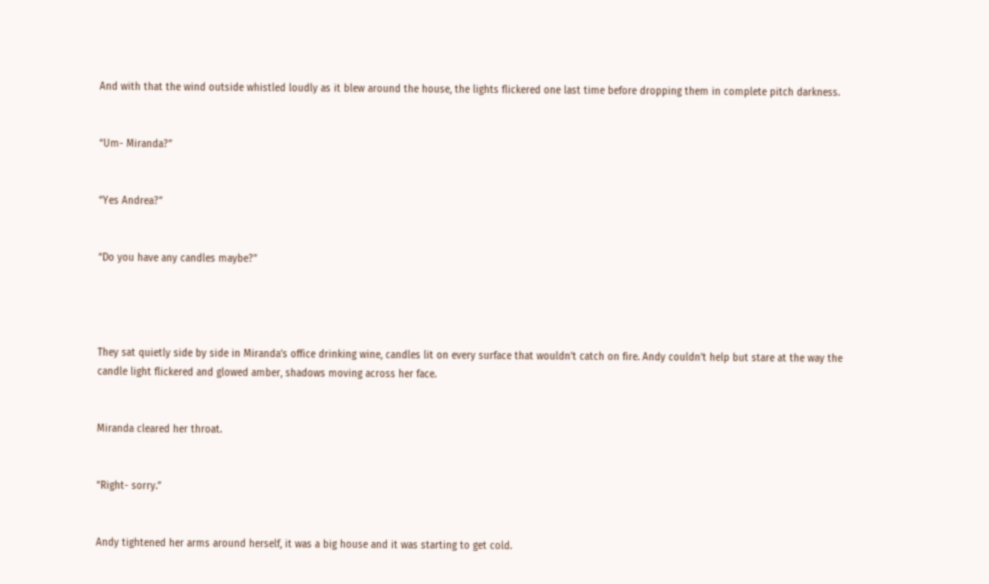And with that the wind outside whistled loudly as it blew around the house, the lights flickered one last time before dropping them in complete pitch darkness.


“Um- Miranda?”


“Yes Andrea?”


“Do you have any candles maybe?”




They sat quietly side by side in Miranda’s office drinking wine, candles lit on every surface that wouldn’t catch on fire. Andy couldn’t help but stare at the way the candle light flickered and glowed amber, shadows moving across her face.


Miranda cleared her throat.


“Right- sorry.”


Andy tightened her arms around herself, it was a big house and it was starting to get cold.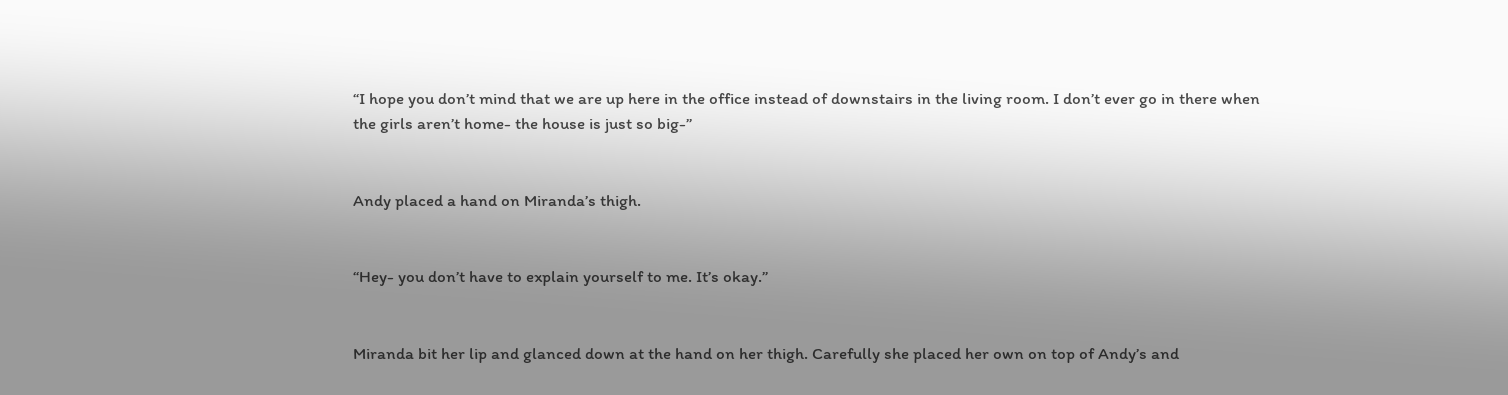“I hope you don’t mind that we are up here in the office instead of downstairs in the living room. I don’t ever go in there when the girls aren’t home- the house is just so big-”


Andy placed a hand on Miranda’s thigh.


“Hey- you don’t have to explain yourself to me. It’s okay.”


Miranda bit her lip and glanced down at the hand on her thigh. Carefully she placed her own on top of Andy’s and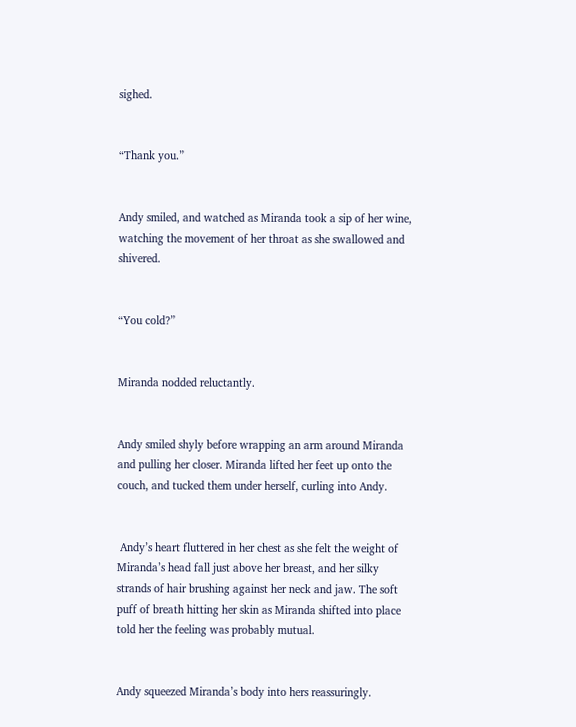sighed.


“Thank you.”


Andy smiled, and watched as Miranda took a sip of her wine, watching the movement of her throat as she swallowed and shivered.


“You cold?”


Miranda nodded reluctantly.


Andy smiled shyly before wrapping an arm around Miranda and pulling her closer. Miranda lifted her feet up onto the couch, and tucked them under herself, curling into Andy.


 Andy’s heart fluttered in her chest as she felt the weight of Miranda’s head fall just above her breast, and her silky strands of hair brushing against her neck and jaw. The soft puff of breath hitting her skin as Miranda shifted into place told her the feeling was probably mutual.


Andy squeezed Miranda’s body into hers reassuringly.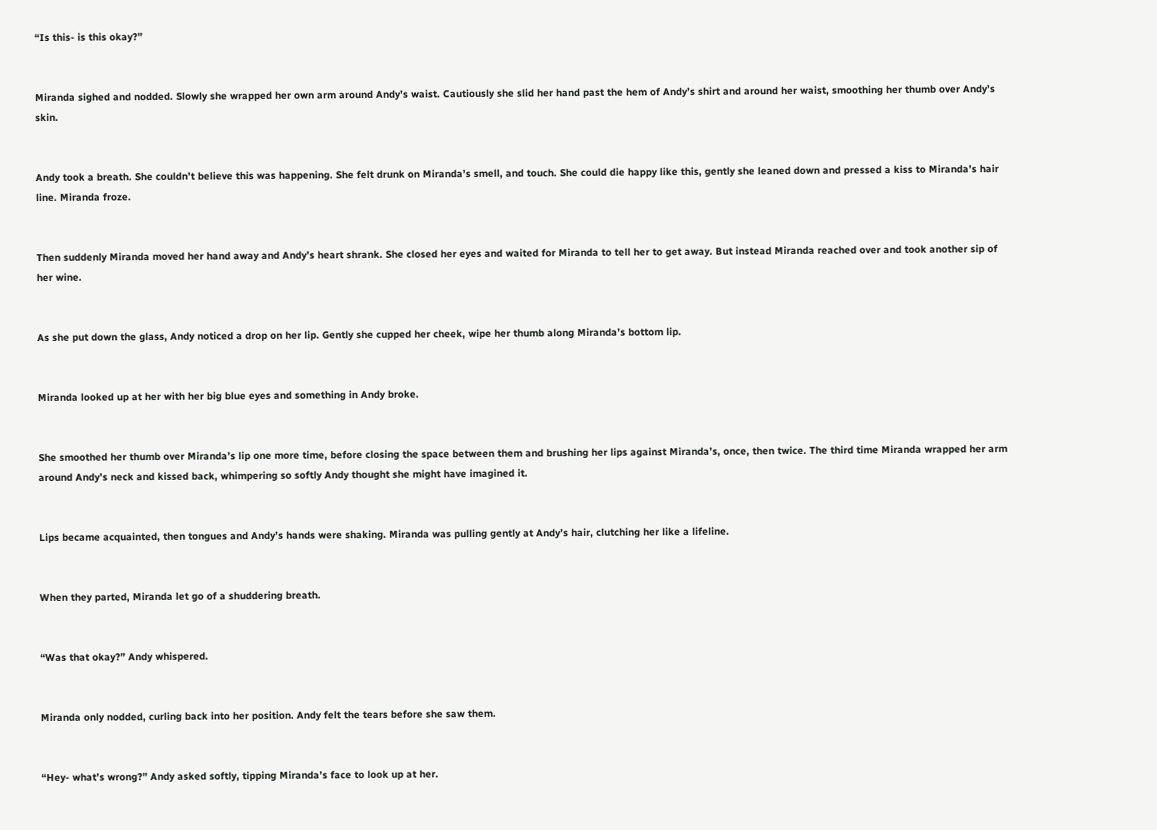“Is this- is this okay?”


Miranda sighed and nodded. Slowly she wrapped her own arm around Andy’s waist. Cautiously she slid her hand past the hem of Andy’s shirt and around her waist, smoothing her thumb over Andy’s skin.


Andy took a breath. She couldn’t believe this was happening. She felt drunk on Miranda’s smell, and touch. She could die happy like this, gently she leaned down and pressed a kiss to Miranda’s hair line. Miranda froze.


Then suddenly Miranda moved her hand away and Andy’s heart shrank. She closed her eyes and waited for Miranda to tell her to get away. But instead Miranda reached over and took another sip of her wine.


As she put down the glass, Andy noticed a drop on her lip. Gently she cupped her cheek, wipe her thumb along Miranda’s bottom lip.


Miranda looked up at her with her big blue eyes and something in Andy broke.


She smoothed her thumb over Miranda’s lip one more time, before closing the space between them and brushing her lips against Miranda’s, once, then twice. The third time Miranda wrapped her arm around Andy’s neck and kissed back, whimpering so softly Andy thought she might have imagined it.


Lips became acquainted, then tongues and Andy’s hands were shaking. Miranda was pulling gently at Andy’s hair, clutching her like a lifeline.


When they parted, Miranda let go of a shuddering breath.


“Was that okay?” Andy whispered.


Miranda only nodded, curling back into her position. Andy felt the tears before she saw them.


“Hey- what’s wrong?” Andy asked softly, tipping Miranda’s face to look up at her.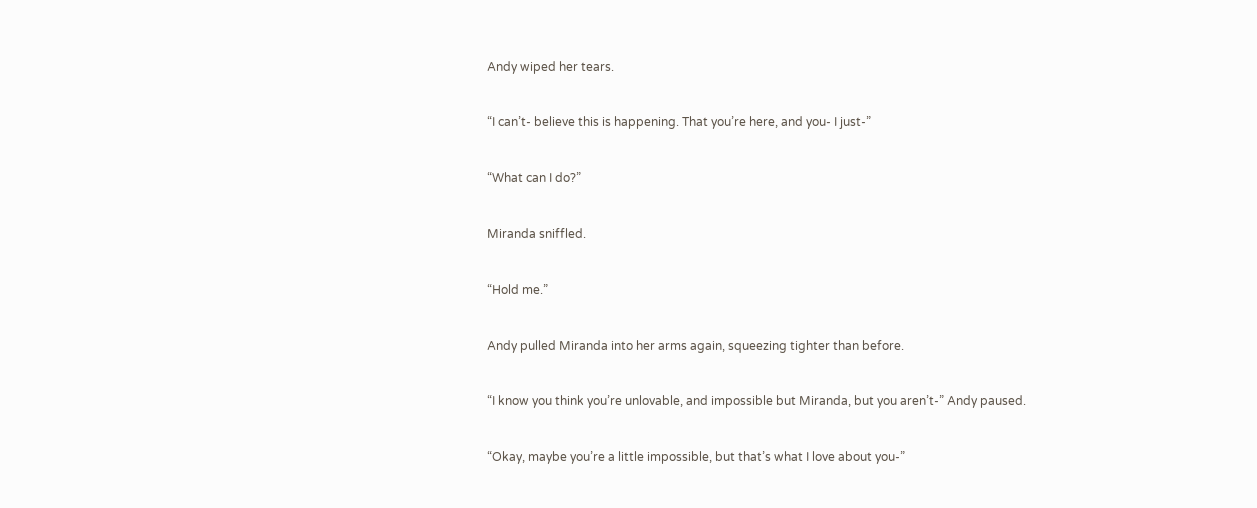Andy wiped her tears.


“I can’t- believe this is happening. That you’re here, and you- I just-”


“What can I do?”


Miranda sniffled.


“Hold me.”


Andy pulled Miranda into her arms again, squeezing tighter than before.


“I know you think you’re unlovable, and impossible but Miranda, but you aren’t-” Andy paused.


“Okay, maybe you’re a little impossible, but that’s what I love about you-”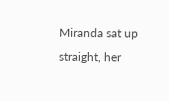Miranda sat up straight, her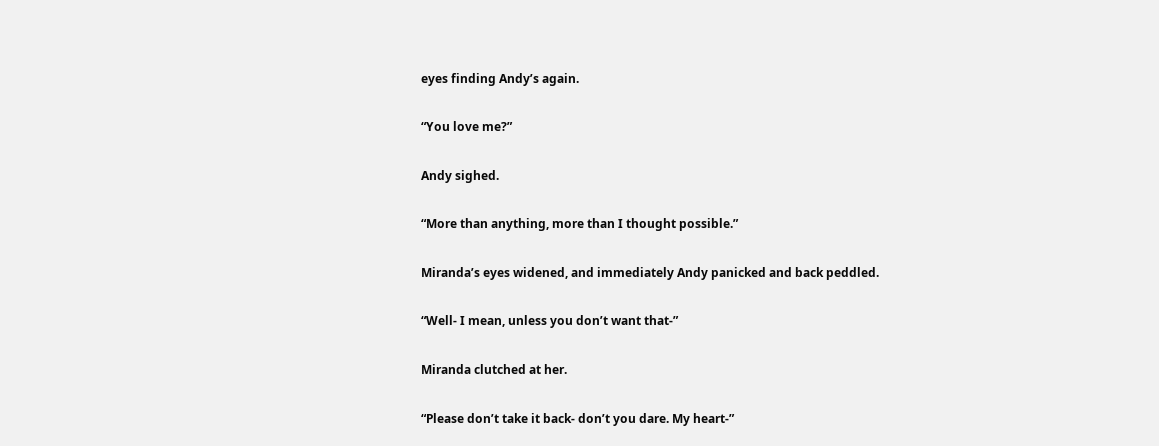eyes finding Andy’s again.


“You love me?”


Andy sighed.


“More than anything, more than I thought possible.”


Miranda’s eyes widened, and immediately Andy panicked and back peddled.


“Well- I mean, unless you don’t want that-”


Miranda clutched at her.


“Please don’t take it back- don’t you dare. My heart-”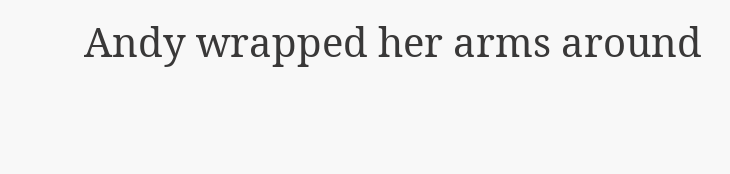Andy wrapped her arms around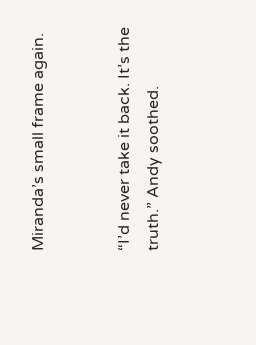Miranda’s small frame again.


“I’d never take it back. It’s the truth.” Andy soothed.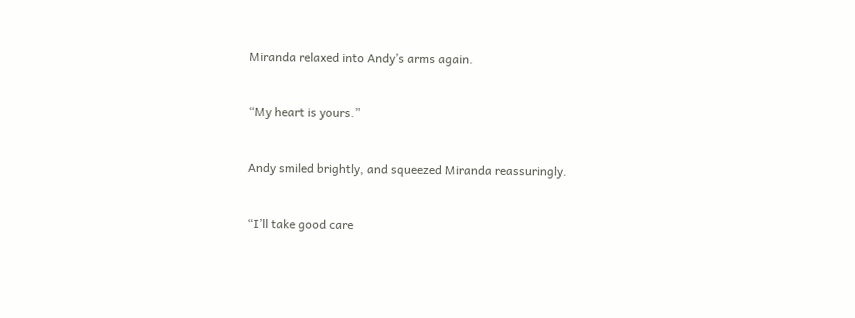Miranda relaxed into Andy’s arms again.


“My heart is yours.”


Andy smiled brightly, and squeezed Miranda reassuringly.


“I’ll take good care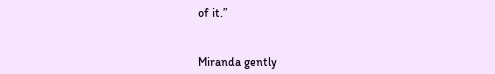of it.”


Miranda gently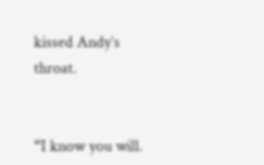kissed Andy’s throat.


“I know you will.